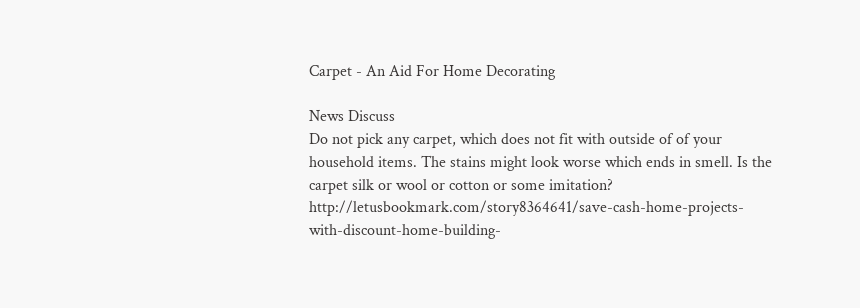Carpet - An Aid For Home Decorating

News Discuss
Do not pick any carpet, which does not fit with outside of of your household items. The stains might look worse which ends in smell. Is the carpet silk or wool or cotton or some imitation? http://letusbookmark.com/story8364641/save-cash-home-projects-with-discount-home-building-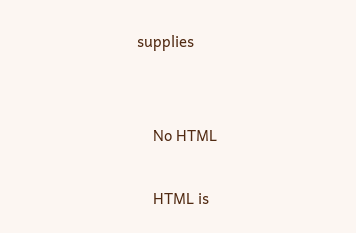supplies


    No HTML

    HTML is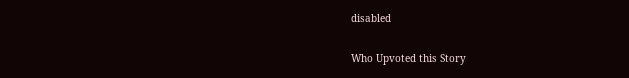disabled

Who Upvoted this Story